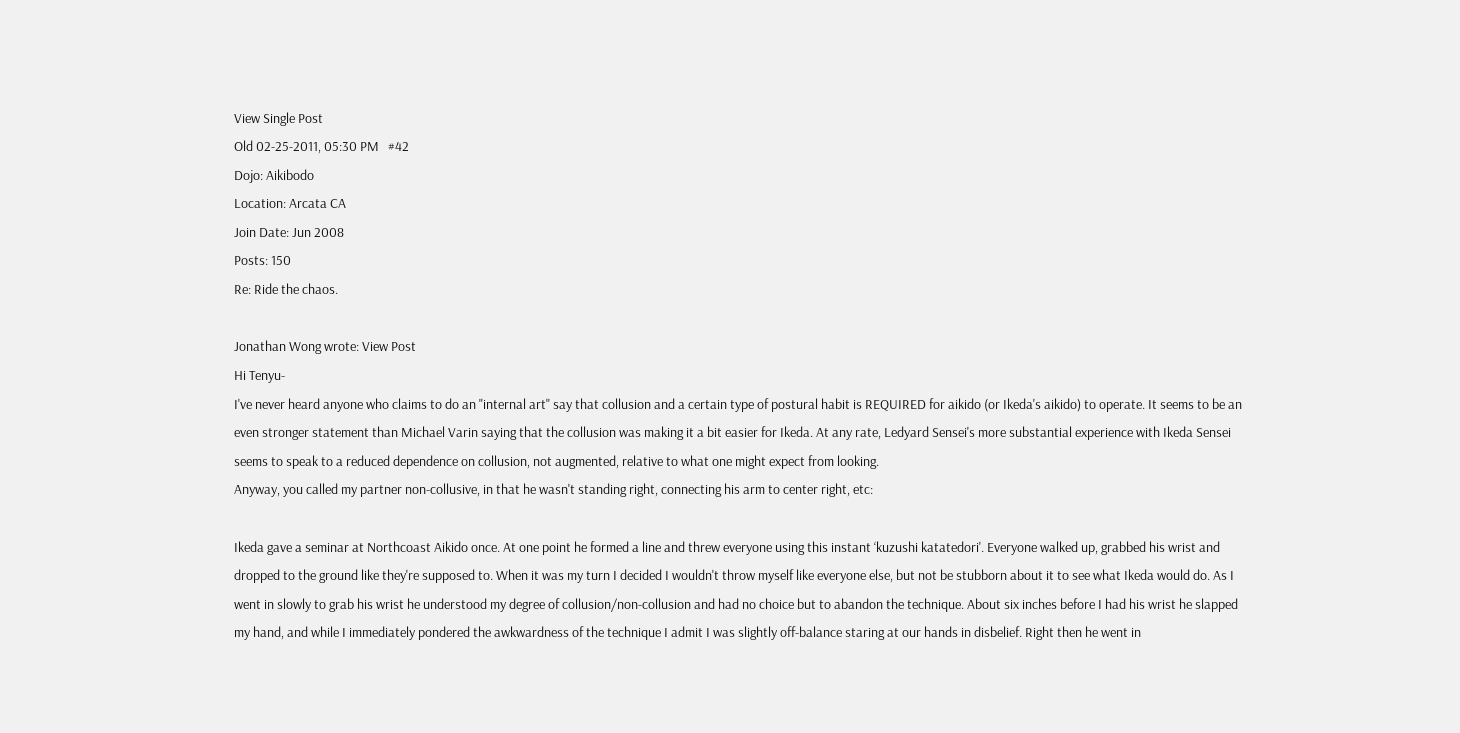View Single Post
Old 02-25-2011, 05:30 PM   #42
Dojo: Aikibodo
Location: Arcata CA
Join Date: Jun 2008
Posts: 150
Re: Ride the chaos.

Jonathan Wong wrote: View Post
Hi Tenyu-
I've never heard anyone who claims to do an "internal art" say that collusion and a certain type of postural habit is REQUIRED for aikido (or Ikeda's aikido) to operate. It seems to be an even stronger statement than Michael Varin saying that the collusion was making it a bit easier for Ikeda. At any rate, Ledyard Sensei's more substantial experience with Ikeda Sensei seems to speak to a reduced dependence on collusion, not augmented, relative to what one might expect from looking.
Anyway, you called my partner non-collusive, in that he wasn't standing right, connecting his arm to center right, etc:

Ikeda gave a seminar at Northcoast Aikido once. At one point he formed a line and threw everyone using this instant ‘kuzushi katatedori'. Everyone walked up, grabbed his wrist and dropped to the ground like they're supposed to. When it was my turn I decided I wouldn't throw myself like everyone else, but not be stubborn about it to see what Ikeda would do. As I went in slowly to grab his wrist he understood my degree of collusion/non-collusion and had no choice but to abandon the technique. About six inches before I had his wrist he slapped my hand, and while I immediately pondered the awkwardness of the technique I admit I was slightly off-balance staring at our hands in disbelief. Right then he went in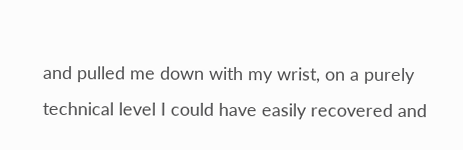and pulled me down with my wrist, on a purely technical level I could have easily recovered and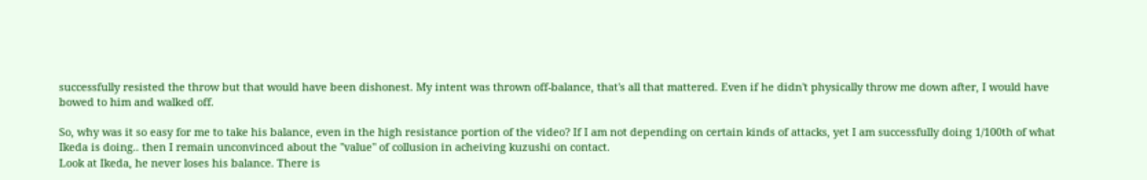successfully resisted the throw but that would have been dishonest. My intent was thrown off-balance, that's all that mattered. Even if he didn't physically throw me down after, I would have bowed to him and walked off.

So, why was it so easy for me to take his balance, even in the high resistance portion of the video? If I am not depending on certain kinds of attacks, yet I am successfully doing 1/100th of what Ikeda is doing.. then I remain unconvinced about the "value" of collusion in acheiving kuzushi on contact.
Look at Ikeda, he never loses his balance. There is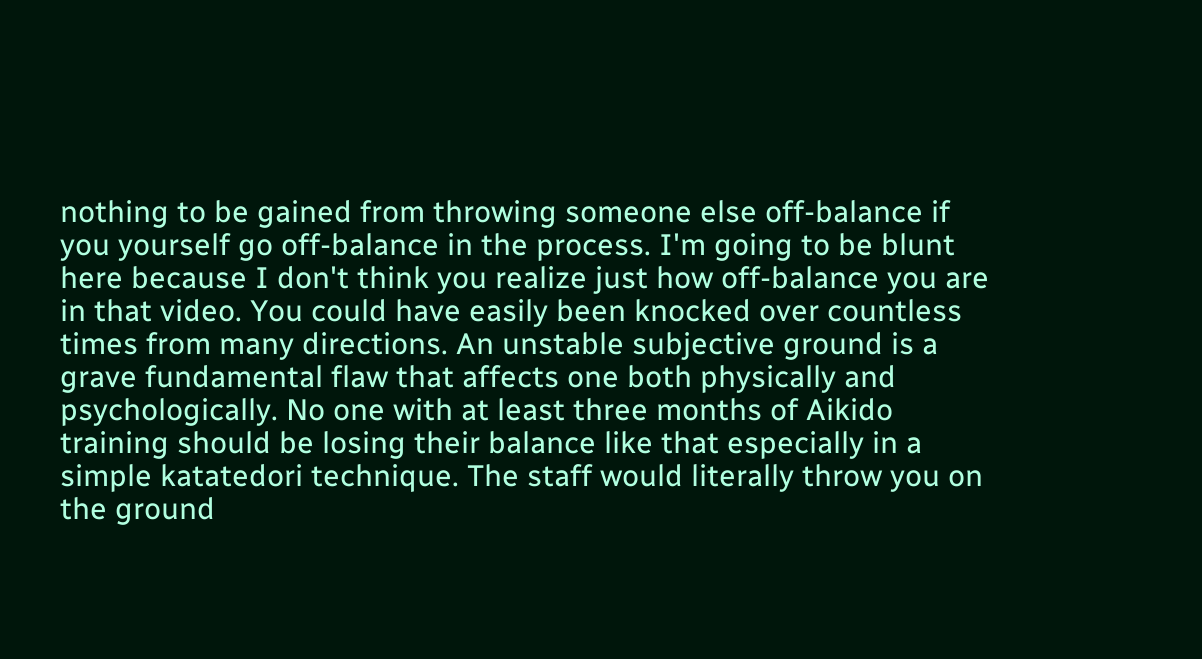nothing to be gained from throwing someone else off-balance if you yourself go off-balance in the process. I'm going to be blunt here because I don't think you realize just how off-balance you are in that video. You could have easily been knocked over countless times from many directions. An unstable subjective ground is a grave fundamental flaw that affects one both physically and psychologically. No one with at least three months of Aikido training should be losing their balance like that especially in a simple katatedori technique. The staff would literally throw you on the ground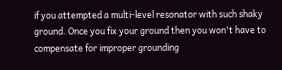if you attempted a multi-level resonator with such shaky ground. Once you fix your ground then you won't have to compensate for improper grounding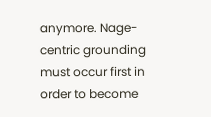anymore. Nage-centric grounding must occur first in order to become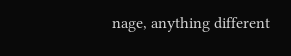nage, anything different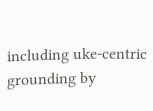including uke-centric grounding by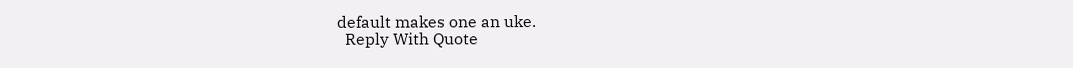default makes one an uke.
  Reply With Quote